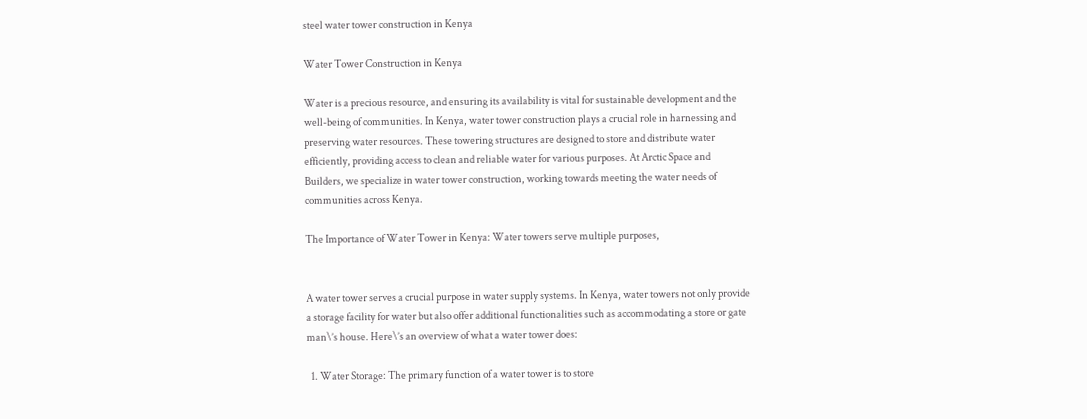steel water tower construction in Kenya

Water Tower Construction in Kenya

Water is a precious resource, and ensuring its availability is vital for sustainable development and the well-being of communities. In Kenya, water tower construction plays a crucial role in harnessing and preserving water resources. These towering structures are designed to store and distribute water efficiently, providing access to clean and reliable water for various purposes. At Arctic Space and Builders, we specialize in water tower construction, working towards meeting the water needs of communities across Kenya.

The Importance of Water Tower in Kenya: Water towers serve multiple purposes,


A water tower serves a crucial purpose in water supply systems. In Kenya, water towers not only provide a storage facility for water but also offer additional functionalities such as accommodating a store or gate man\’s house. Here\’s an overview of what a water tower does:

  1. Water Storage: The primary function of a water tower is to store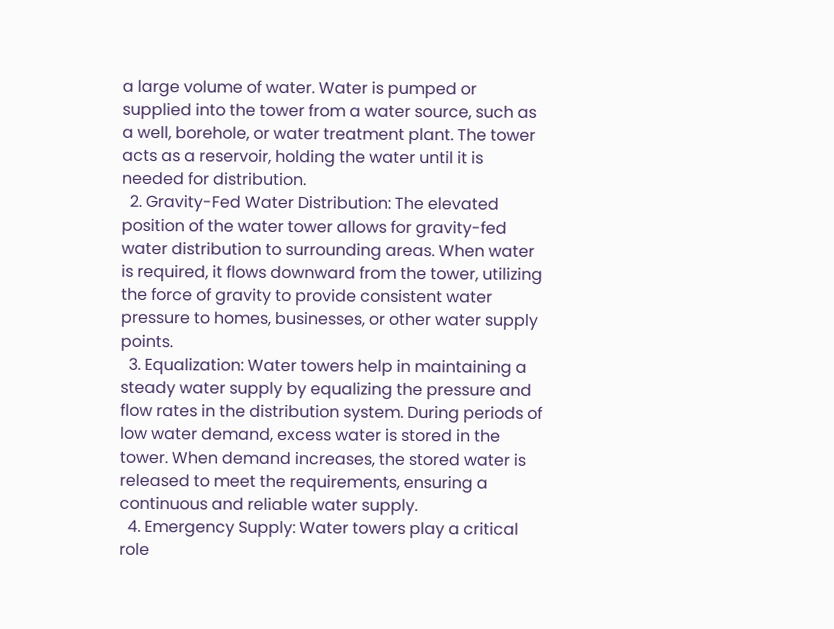a large volume of water. Water is pumped or supplied into the tower from a water source, such as a well, borehole, or water treatment plant. The tower acts as a reservoir, holding the water until it is needed for distribution.
  2. Gravity-Fed Water Distribution: The elevated position of the water tower allows for gravity-fed water distribution to surrounding areas. When water is required, it flows downward from the tower, utilizing the force of gravity to provide consistent water pressure to homes, businesses, or other water supply points.
  3. Equalization: Water towers help in maintaining a steady water supply by equalizing the pressure and flow rates in the distribution system. During periods of low water demand, excess water is stored in the tower. When demand increases, the stored water is released to meet the requirements, ensuring a continuous and reliable water supply.
  4. Emergency Supply: Water towers play a critical role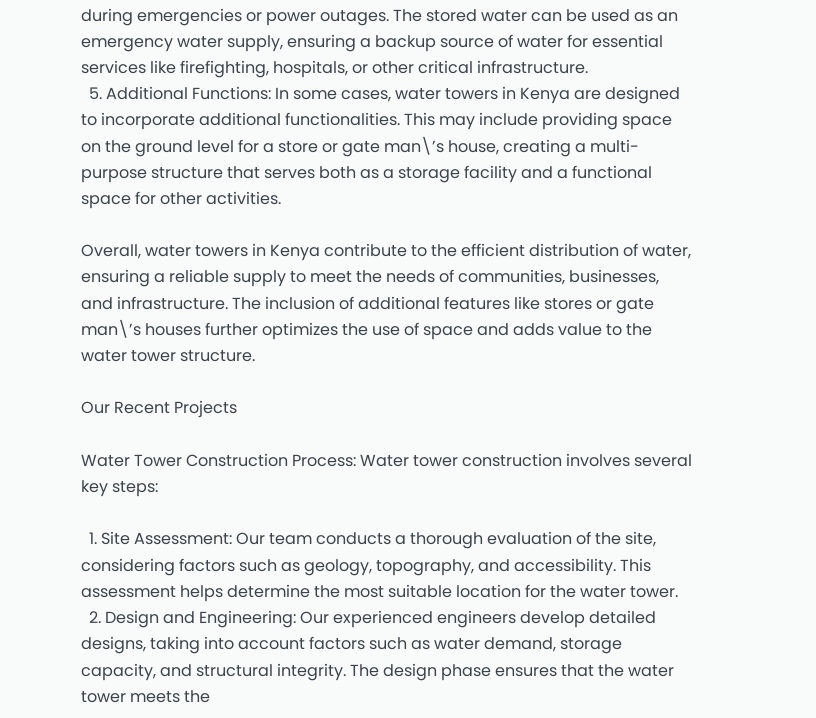during emergencies or power outages. The stored water can be used as an emergency water supply, ensuring a backup source of water for essential services like firefighting, hospitals, or other critical infrastructure.
  5. Additional Functions: In some cases, water towers in Kenya are designed to incorporate additional functionalities. This may include providing space on the ground level for a store or gate man\’s house, creating a multi-purpose structure that serves both as a storage facility and a functional space for other activities.

Overall, water towers in Kenya contribute to the efficient distribution of water, ensuring a reliable supply to meet the needs of communities, businesses, and infrastructure. The inclusion of additional features like stores or gate man\’s houses further optimizes the use of space and adds value to the water tower structure.

Our Recent Projects

Water Tower Construction Process: Water tower construction involves several key steps:

  1. Site Assessment: Our team conducts a thorough evaluation of the site, considering factors such as geology, topography, and accessibility. This assessment helps determine the most suitable location for the water tower.
  2. Design and Engineering: Our experienced engineers develop detailed designs, taking into account factors such as water demand, storage capacity, and structural integrity. The design phase ensures that the water tower meets the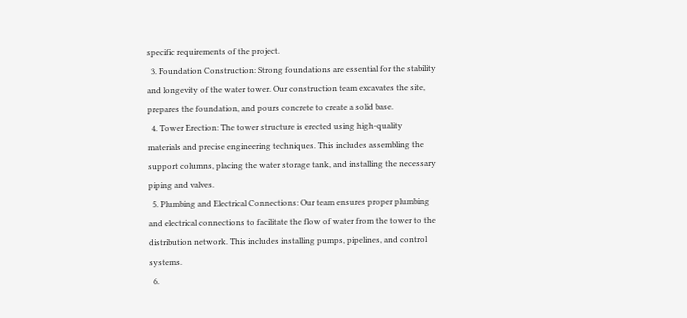specific requirements of the project.
  3. Foundation Construction: Strong foundations are essential for the stability and longevity of the water tower. Our construction team excavates the site, prepares the foundation, and pours concrete to create a solid base.
  4. Tower Erection: The tower structure is erected using high-quality materials and precise engineering techniques. This includes assembling the support columns, placing the water storage tank, and installing the necessary piping and valves.
  5. Plumbing and Electrical Connections: Our team ensures proper plumbing and electrical connections to facilitate the flow of water from the tower to the distribution network. This includes installing pumps, pipelines, and control systems.
  6.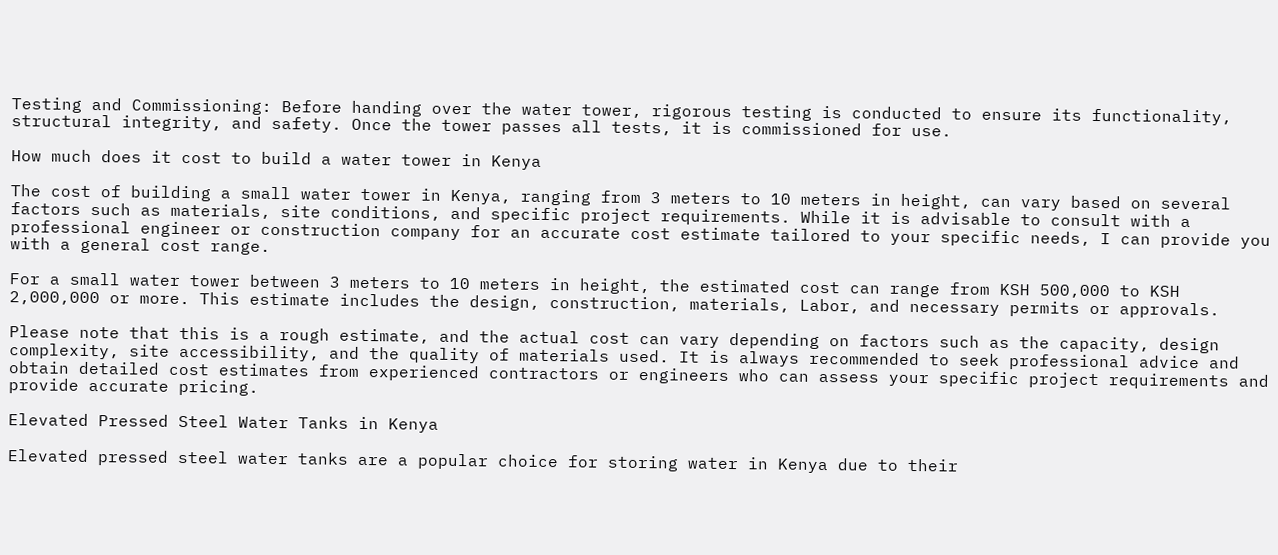Testing and Commissioning: Before handing over the water tower, rigorous testing is conducted to ensure its functionality, structural integrity, and safety. Once the tower passes all tests, it is commissioned for use.

How much does it cost to build a water tower in Kenya

The cost of building a small water tower in Kenya, ranging from 3 meters to 10 meters in height, can vary based on several factors such as materials, site conditions, and specific project requirements. While it is advisable to consult with a professional engineer or construction company for an accurate cost estimate tailored to your specific needs, I can provide you with a general cost range.

For a small water tower between 3 meters to 10 meters in height, the estimated cost can range from KSH 500,000 to KSH 2,000,000 or more. This estimate includes the design, construction, materials, Labor, and necessary permits or approvals.

Please note that this is a rough estimate, and the actual cost can vary depending on factors such as the capacity, design complexity, site accessibility, and the quality of materials used. It is always recommended to seek professional advice and obtain detailed cost estimates from experienced contractors or engineers who can assess your specific project requirements and provide accurate pricing.

Elevated Pressed Steel Water Tanks in Kenya

Elevated pressed steel water tanks are a popular choice for storing water in Kenya due to their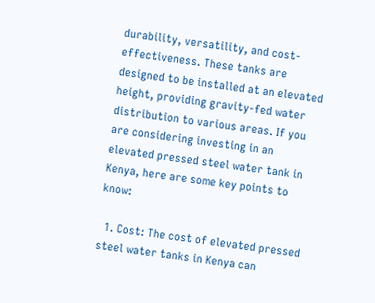durability, versatility, and cost-effectiveness. These tanks are designed to be installed at an elevated height, providing gravity-fed water distribution to various areas. If you are considering investing in an elevated pressed steel water tank in Kenya, here are some key points to know:

  1. Cost: The cost of elevated pressed steel water tanks in Kenya can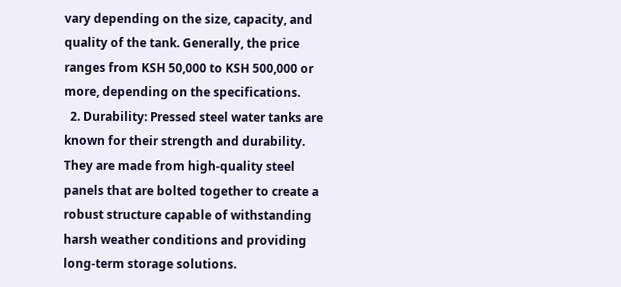vary depending on the size, capacity, and quality of the tank. Generally, the price ranges from KSH 50,000 to KSH 500,000 or more, depending on the specifications.
  2. Durability: Pressed steel water tanks are known for their strength and durability. They are made from high-quality steel panels that are bolted together to create a robust structure capable of withstanding harsh weather conditions and providing long-term storage solutions.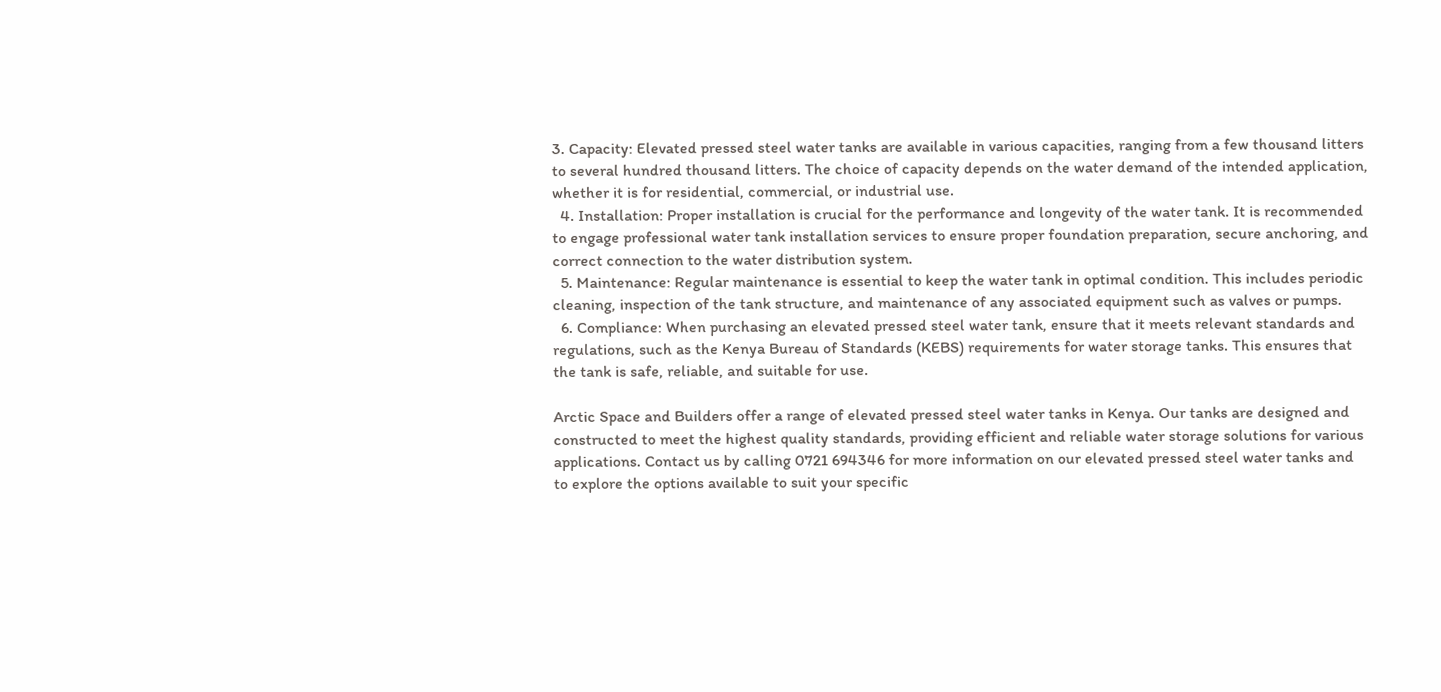3. Capacity: Elevated pressed steel water tanks are available in various capacities, ranging from a few thousand litters to several hundred thousand litters. The choice of capacity depends on the water demand of the intended application, whether it is for residential, commercial, or industrial use.
  4. Installation: Proper installation is crucial for the performance and longevity of the water tank. It is recommended to engage professional water tank installation services to ensure proper foundation preparation, secure anchoring, and correct connection to the water distribution system.
  5. Maintenance: Regular maintenance is essential to keep the water tank in optimal condition. This includes periodic cleaning, inspection of the tank structure, and maintenance of any associated equipment such as valves or pumps.
  6. Compliance: When purchasing an elevated pressed steel water tank, ensure that it meets relevant standards and regulations, such as the Kenya Bureau of Standards (KEBS) requirements for water storage tanks. This ensures that the tank is safe, reliable, and suitable for use.

Arctic Space and Builders offer a range of elevated pressed steel water tanks in Kenya. Our tanks are designed and constructed to meet the highest quality standards, providing efficient and reliable water storage solutions for various applications. Contact us by calling 0721 694346 for more information on our elevated pressed steel water tanks and to explore the options available to suit your specific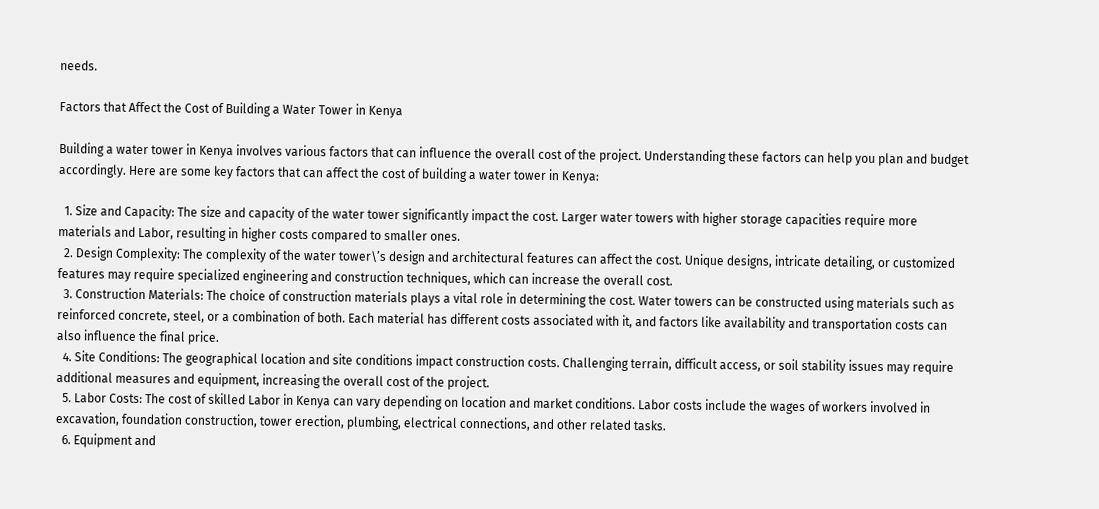needs.

Factors that Affect the Cost of Building a Water Tower in Kenya

Building a water tower in Kenya involves various factors that can influence the overall cost of the project. Understanding these factors can help you plan and budget accordingly. Here are some key factors that can affect the cost of building a water tower in Kenya:

  1. Size and Capacity: The size and capacity of the water tower significantly impact the cost. Larger water towers with higher storage capacities require more materials and Labor, resulting in higher costs compared to smaller ones.
  2. Design Complexity: The complexity of the water tower\’s design and architectural features can affect the cost. Unique designs, intricate detailing, or customized features may require specialized engineering and construction techniques, which can increase the overall cost.
  3. Construction Materials: The choice of construction materials plays a vital role in determining the cost. Water towers can be constructed using materials such as reinforced concrete, steel, or a combination of both. Each material has different costs associated with it, and factors like availability and transportation costs can also influence the final price.
  4. Site Conditions: The geographical location and site conditions impact construction costs. Challenging terrain, difficult access, or soil stability issues may require additional measures and equipment, increasing the overall cost of the project.
  5. Labor Costs: The cost of skilled Labor in Kenya can vary depending on location and market conditions. Labor costs include the wages of workers involved in excavation, foundation construction, tower erection, plumbing, electrical connections, and other related tasks.
  6. Equipment and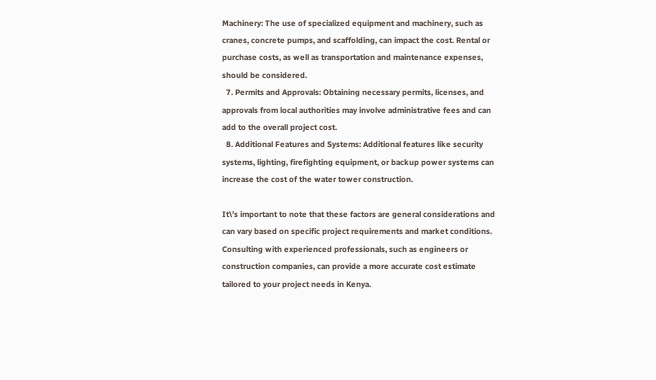Machinery: The use of specialized equipment and machinery, such as cranes, concrete pumps, and scaffolding, can impact the cost. Rental or purchase costs, as well as transportation and maintenance expenses, should be considered.
  7. Permits and Approvals: Obtaining necessary permits, licenses, and approvals from local authorities may involve administrative fees and can add to the overall project cost.
  8. Additional Features and Systems: Additional features like security systems, lighting, firefighting equipment, or backup power systems can increase the cost of the water tower construction.

It\’s important to note that these factors are general considerations and can vary based on specific project requirements and market conditions. Consulting with experienced professionals, such as engineers or construction companies, can provide a more accurate cost estimate tailored to your project needs in Kenya.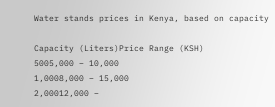Water stands prices in Kenya, based on capacity

Capacity (Liters)Price Range (KSH)
5005,000 – 10,000
1,0008,000 – 15,000
2,00012,000 –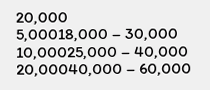20,000
5,00018,000 – 30,000
10,00025,000 – 40,000
20,00040,000 – 60,000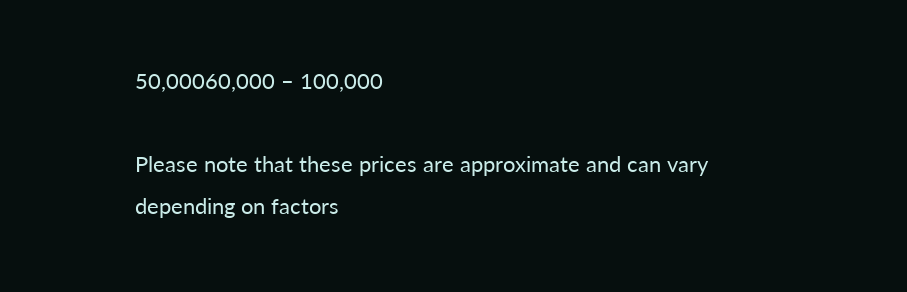50,00060,000 – 100,000

Please note that these prices are approximate and can vary depending on factors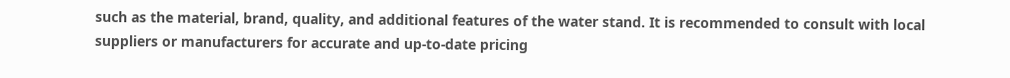such as the material, brand, quality, and additional features of the water stand. It is recommended to consult with local suppliers or manufacturers for accurate and up-to-date pricing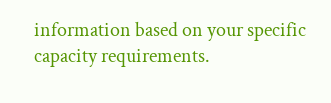information based on your specific capacity requirements.